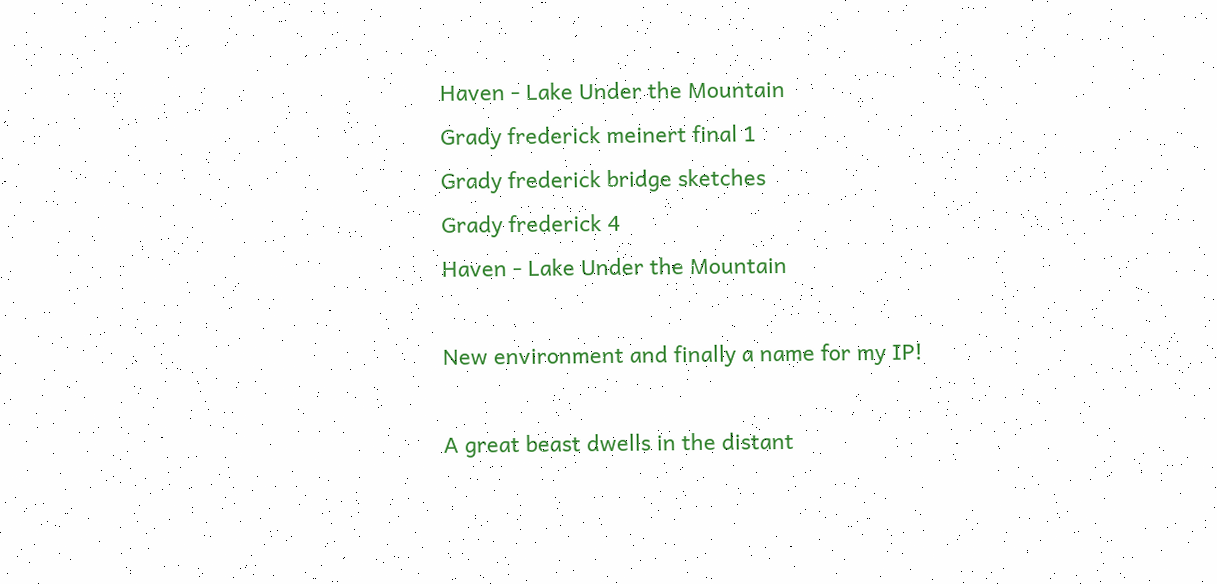Haven - Lake Under the Mountain
Grady frederick meinert final 1
Grady frederick bridge sketches
Grady frederick 4
Haven - Lake Under the Mountain

New environment and finally a name for my IP!

A great beast dwells in the distant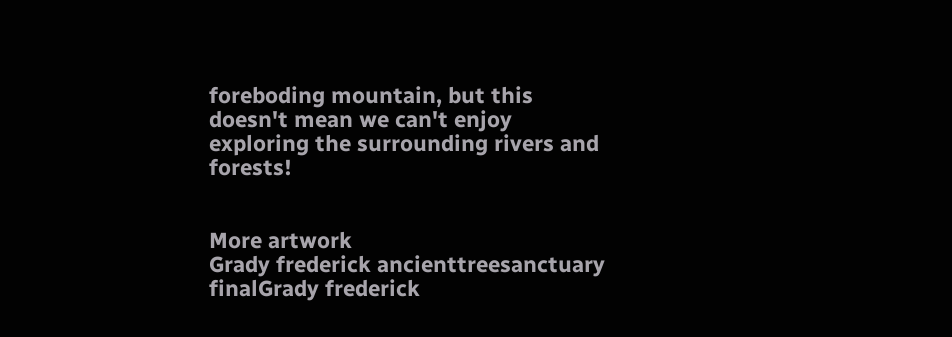foreboding mountain, but this doesn't mean we can't enjoy exploring the surrounding rivers and forests!


More artwork
Grady frederick ancienttreesanctuary finalGrady frederick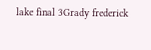lake final 3Grady frederick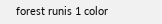forest runis 1 color